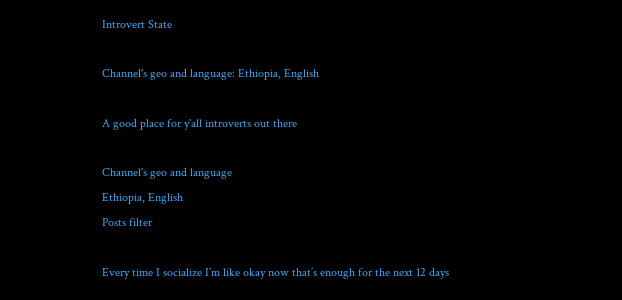Introvert State

Channel's geo and language: Ethiopia, English

A good place for y'all introverts out there

Channel's geo and language
Ethiopia, English
Posts filter

Every time I socialize I’m like okay now that’s enough for the next 12 days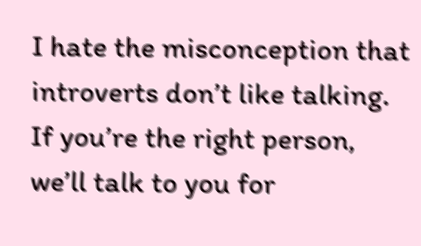I hate the misconception that introverts don’t like talking. If you’re the right person, we’ll talk to you for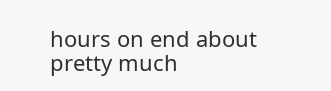hours on end about pretty much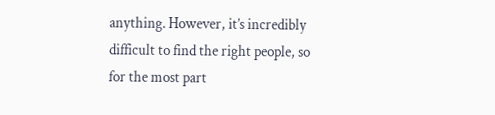anything. However, it’s incredibly difficult to find the right people, so for the most part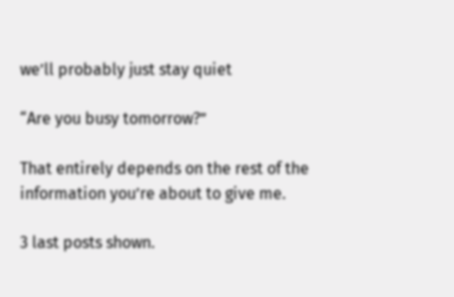we’ll probably just stay quiet

“Are you busy tomorrow?”

That entirely depends on the rest of the information you’re about to give me.

3 last posts shown.